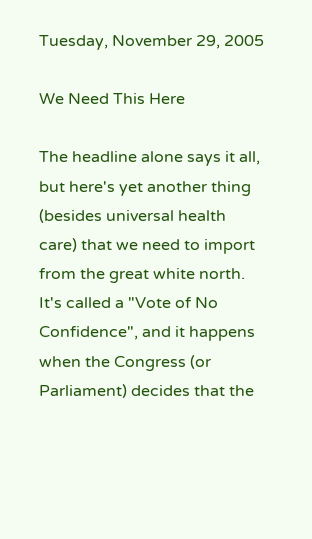Tuesday, November 29, 2005

We Need This Here

The headline alone says it all, but here's yet another thing (besides universal health care) that we need to import from the great white north. It's called a "Vote of No Confidence", and it happens when the Congress (or Parliament) decides that the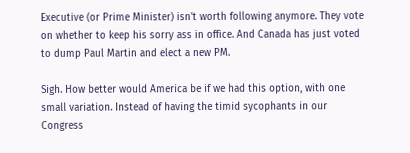Executive (or Prime Minister) isn't worth following anymore. They vote on whether to keep his sorry ass in office. And Canada has just voted to dump Paul Martin and elect a new PM.

Sigh. How better would America be if we had this option, with one small variation. Instead of having the timid sycophants in our Congress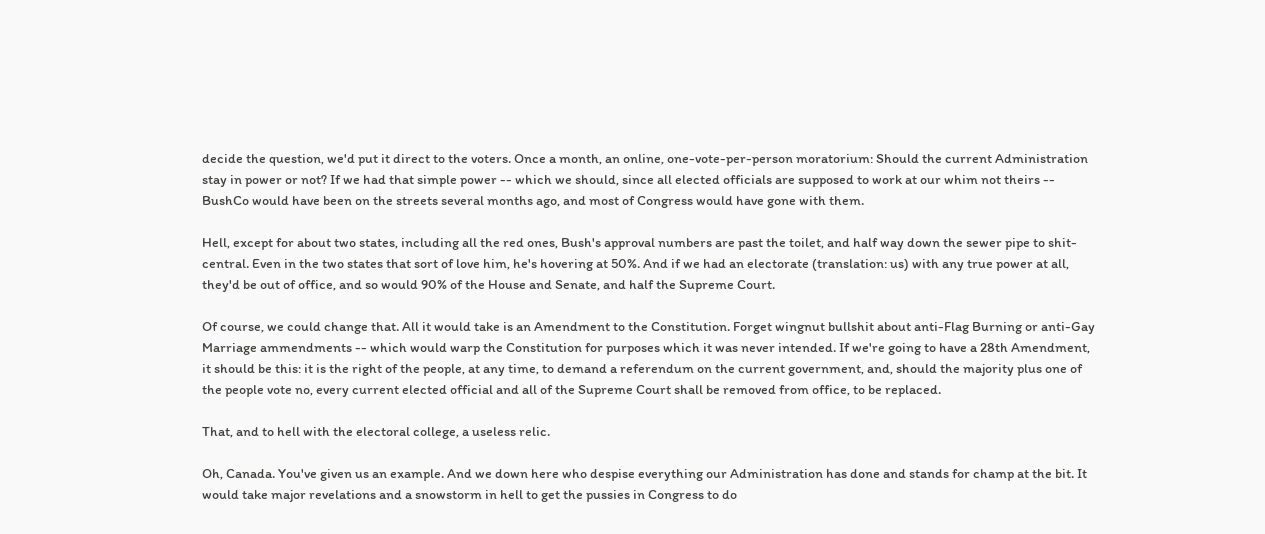decide the question, we'd put it direct to the voters. Once a month, an online, one-vote-per-person moratorium: Should the current Administration stay in power or not? If we had that simple power -- which we should, since all elected officials are supposed to work at our whim not theirs -- BushCo would have been on the streets several months ago, and most of Congress would have gone with them.

Hell, except for about two states, including all the red ones, Bush's approval numbers are past the toilet, and half way down the sewer pipe to shit-central. Even in the two states that sort of love him, he's hovering at 50%. And if we had an electorate (translation: us) with any true power at all, they'd be out of office, and so would 90% of the House and Senate, and half the Supreme Court.

Of course, we could change that. All it would take is an Amendment to the Constitution. Forget wingnut bullshit about anti-Flag Burning or anti-Gay Marriage ammendments -- which would warp the Constitution for purposes which it was never intended. If we're going to have a 28th Amendment, it should be this: it is the right of the people, at any time, to demand a referendum on the current government, and, should the majority plus one of the people vote no, every current elected official and all of the Supreme Court shall be removed from office, to be replaced.

That, and to hell with the electoral college, a useless relic.

Oh, Canada. You've given us an example. And we down here who despise everything our Administration has done and stands for champ at the bit. It would take major revelations and a snowstorm in hell to get the pussies in Congress to do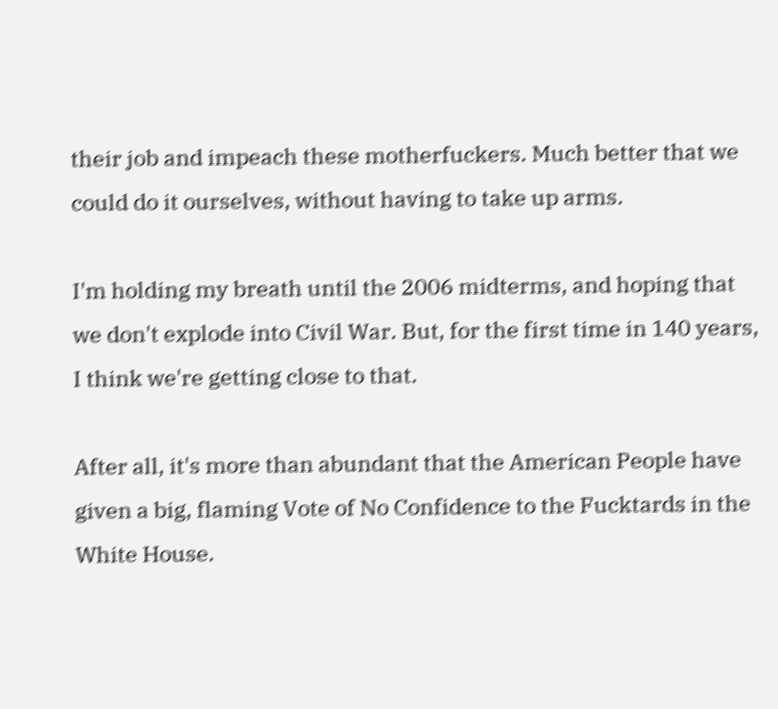their job and impeach these motherfuckers. Much better that we could do it ourselves, without having to take up arms.

I'm holding my breath until the 2006 midterms, and hoping that we don't explode into Civil War. But, for the first time in 140 years, I think we're getting close to that.

After all, it's more than abundant that the American People have given a big, flaming Vote of No Confidence to the Fucktards in the White House.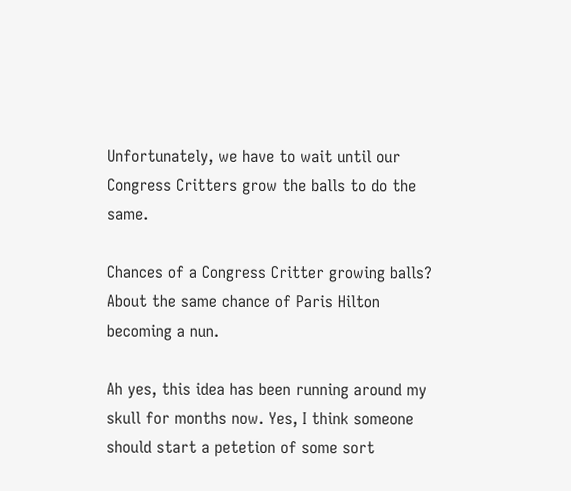Unfortunately, we have to wait until our Congress Critters grow the balls to do the same.

Chances of a Congress Critter growing balls? About the same chance of Paris Hilton becoming a nun.

Ah yes, this idea has been running around my skull for months now. Yes, I think someone should start a petetion of some sort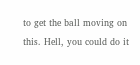to get the ball moving on this. Hell, you could do it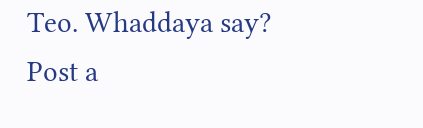Teo. Whaddaya say?
Post a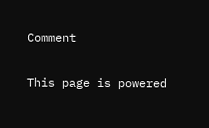Comment

This page is powered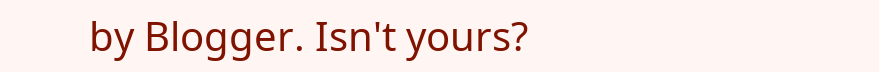by Blogger. Isn't yours?